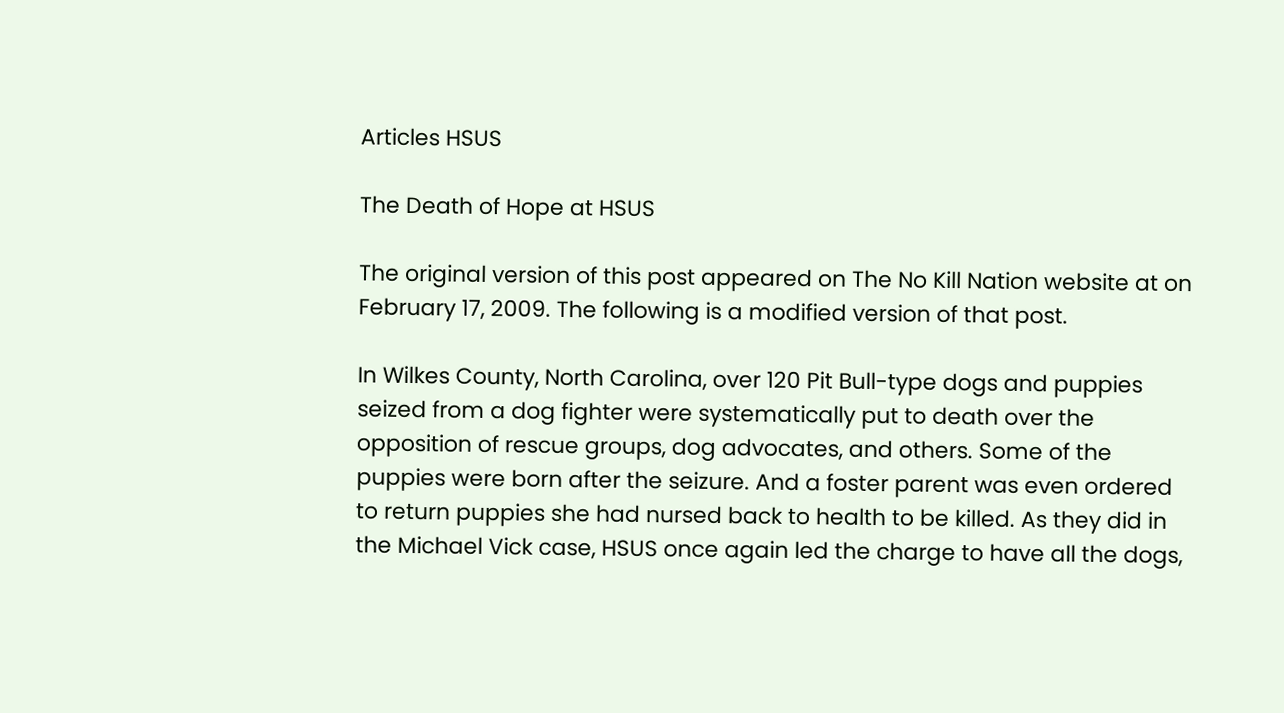Articles HSUS

The Death of Hope at HSUS

The original version of this post appeared on The No Kill Nation website at on February 17, 2009. The following is a modified version of that post.

In Wilkes County, North Carolina, over 120 Pit Bull-type dogs and puppies seized from a dog fighter were systematically put to death over the opposition of rescue groups, dog advocates, and others. Some of the puppies were born after the seizure. And a foster parent was even ordered to return puppies she had nursed back to health to be killed. As they did in the Michael Vick case, HSUS once again led the charge to have all the dogs,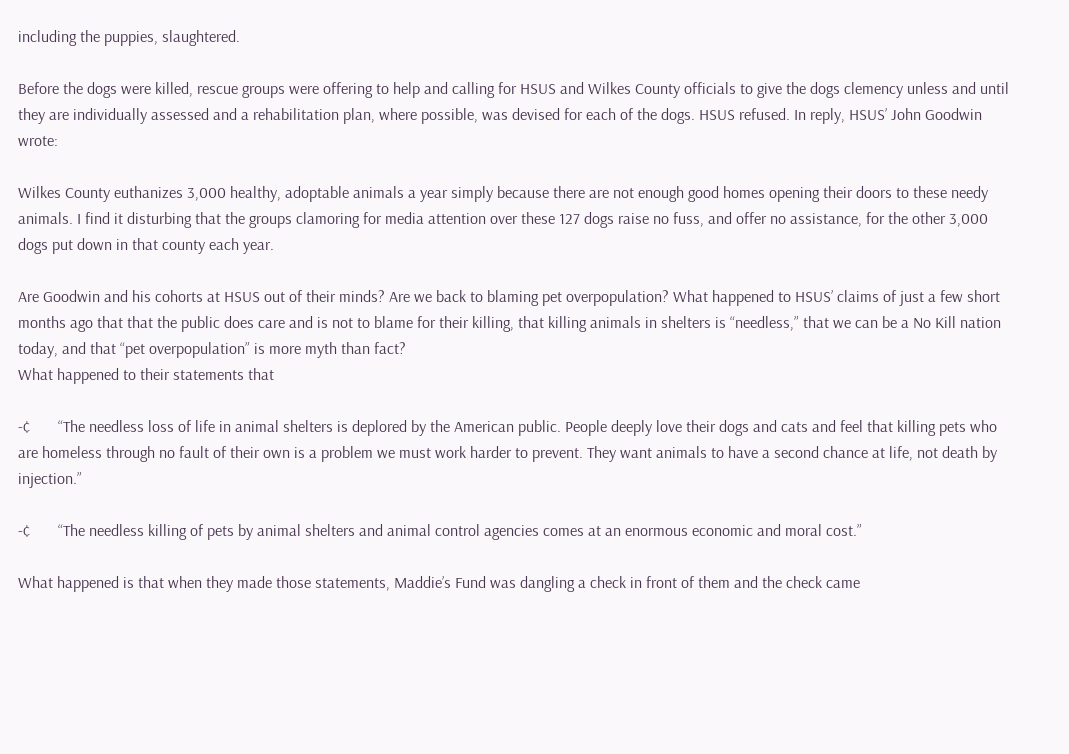including the puppies, slaughtered.

Before the dogs were killed, rescue groups were offering to help and calling for HSUS and Wilkes County officials to give the dogs clemency unless and until they are individually assessed and a rehabilitation plan, where possible, was devised for each of the dogs. HSUS refused. In reply, HSUS’ John Goodwin wrote:

Wilkes County euthanizes 3,000 healthy, adoptable animals a year simply because there are not enough good homes opening their doors to these needy animals. I find it disturbing that the groups clamoring for media attention over these 127 dogs raise no fuss, and offer no assistance, for the other 3,000 dogs put down in that county each year.

Are Goodwin and his cohorts at HSUS out of their minds? Are we back to blaming pet overpopulation? What happened to HSUS’ claims of just a few short months ago that that the public does care and is not to blame for their killing, that killing animals in shelters is “needless,” that we can be a No Kill nation today, and that “pet overpopulation” is more myth than fact?
What happened to their statements that

-¢       “The needless loss of life in animal shelters is deplored by the American public. People deeply love their dogs and cats and feel that killing pets who are homeless through no fault of their own is a problem we must work harder to prevent. They want animals to have a second chance at life, not death by injection.”

-¢       “The needless killing of pets by animal shelters and animal control agencies comes at an enormous economic and moral cost.”

What happened is that when they made those statements, Maddie’s Fund was dangling a check in front of them and the check came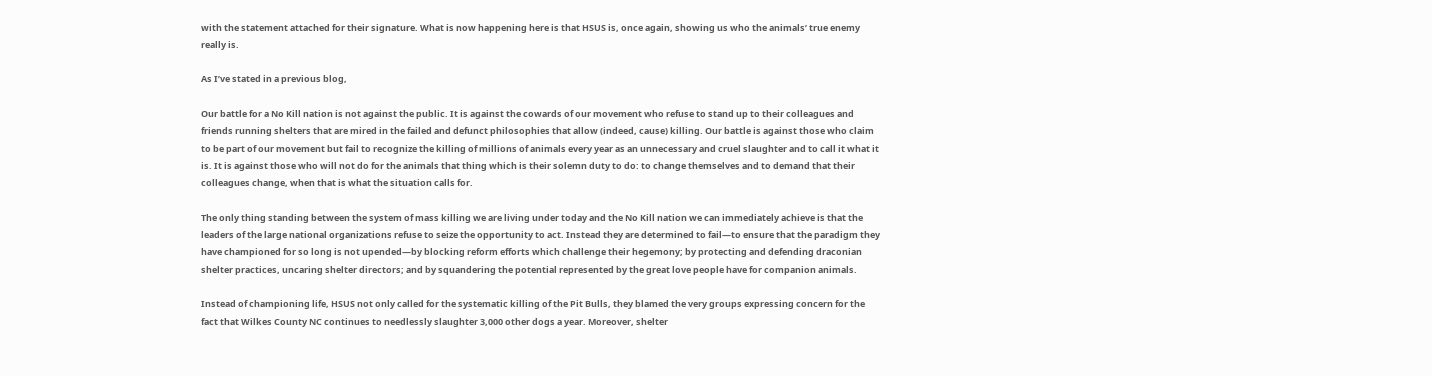with the statement attached for their signature. What is now happening here is that HSUS is, once again, showing us who the animals’ true enemy really is.

As I’ve stated in a previous blog,

Our battle for a No Kill nation is not against the public. It is against the cowards of our movement who refuse to stand up to their colleagues and friends running shelters that are mired in the failed and defunct philosophies that allow (indeed, cause) killing. Our battle is against those who claim to be part of our movement but fail to recognize the killing of millions of animals every year as an unnecessary and cruel slaughter and to call it what it is. It is against those who will not do for the animals that thing which is their solemn duty to do: to change themselves and to demand that their colleagues change, when that is what the situation calls for.

The only thing standing between the system of mass killing we are living under today and the No Kill nation we can immediately achieve is that the leaders of the large national organizations refuse to seize the opportunity to act. Instead they are determined to fail—to ensure that the paradigm they have championed for so long is not upended—by blocking reform efforts which challenge their hegemony; by protecting and defending draconian shelter practices, uncaring shelter directors; and by squandering the potential represented by the great love people have for companion animals.

Instead of championing life, HSUS not only called for the systematic killing of the Pit Bulls, they blamed the very groups expressing concern for the fact that Wilkes County NC continues to needlessly slaughter 3,000 other dogs a year. Moreover, shelter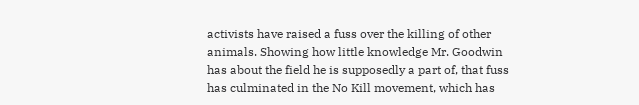activists have raised a fuss over the killing of other animals. Showing how little knowledge Mr. Goodwin has about the field he is supposedly a part of, that fuss has culminated in the No Kill movement, which has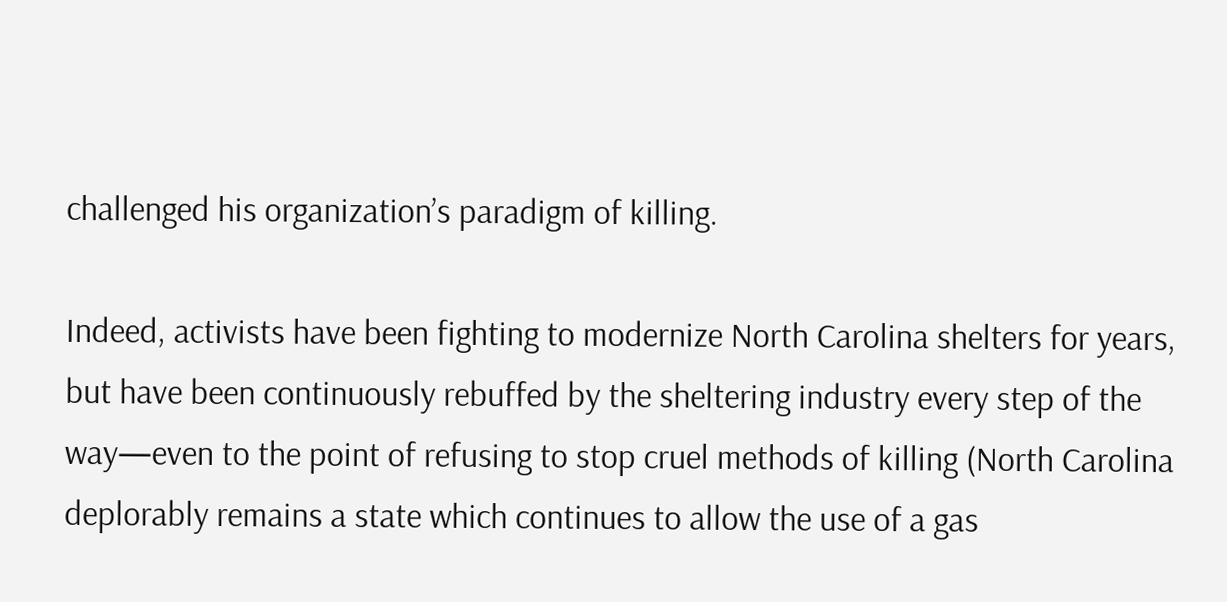challenged his organization’s paradigm of killing.

Indeed, activists have been fighting to modernize North Carolina shelters for years, but have been continuously rebuffed by the sheltering industry every step of the way—even to the point of refusing to stop cruel methods of killing (North Carolina deplorably remains a state which continues to allow the use of a gas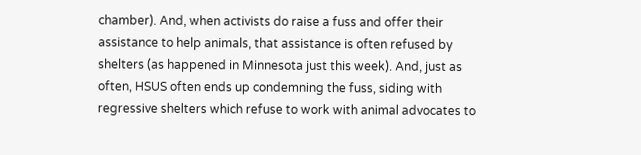chamber). And, when activists do raise a fuss and offer their assistance to help animals, that assistance is often refused by shelters (as happened in Minnesota just this week). And, just as often, HSUS often ends up condemning the fuss, siding with regressive shelters which refuse to work with animal advocates to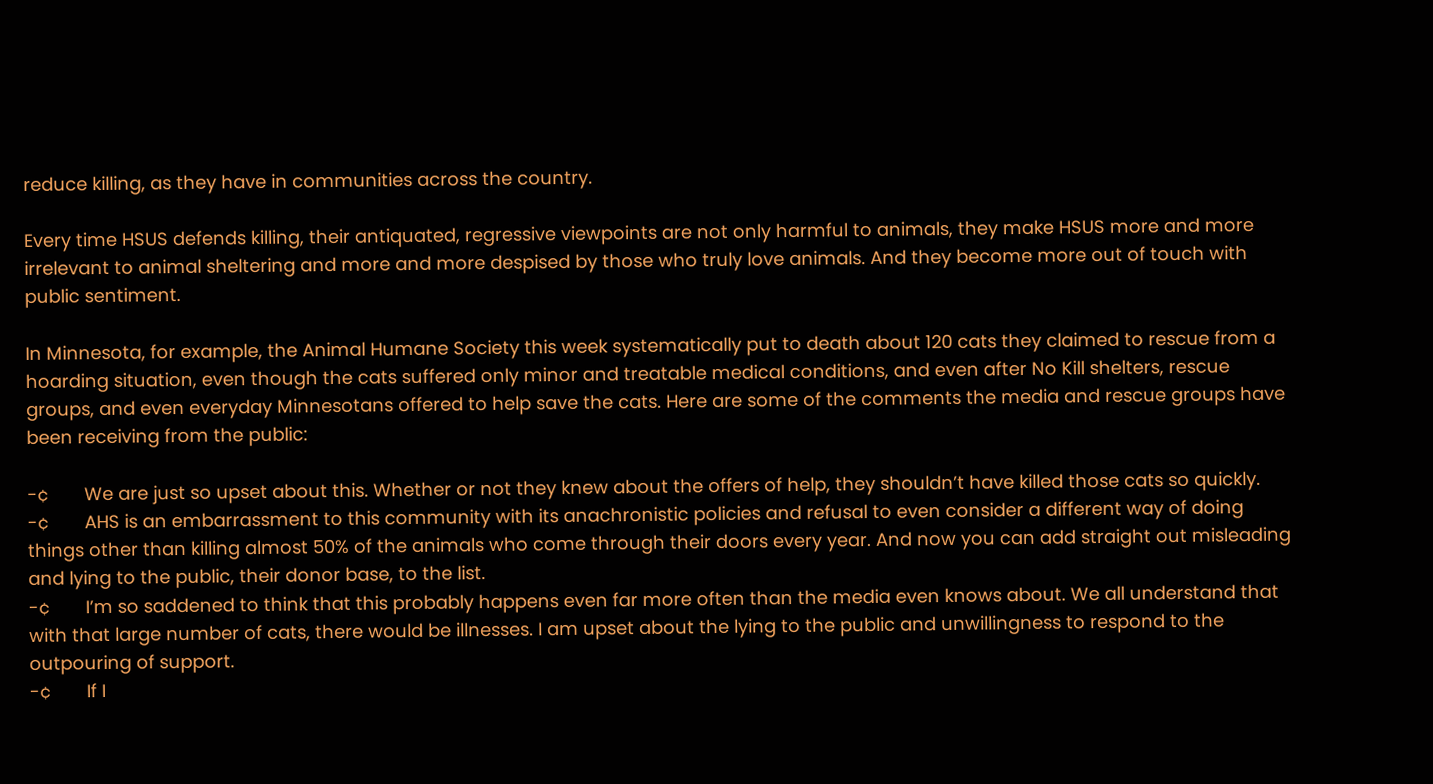reduce killing, as they have in communities across the country.

Every time HSUS defends killing, their antiquated, regressive viewpoints are not only harmful to animals, they make HSUS more and more irrelevant to animal sheltering and more and more despised by those who truly love animals. And they become more out of touch with public sentiment.

In Minnesota, for example, the Animal Humane Society this week systematically put to death about 120 cats they claimed to rescue from a hoarding situation, even though the cats suffered only minor and treatable medical conditions, and even after No Kill shelters, rescue groups, and even everyday Minnesotans offered to help save the cats. Here are some of the comments the media and rescue groups have been receiving from the public:

-¢       We are just so upset about this. Whether or not they knew about the offers of help, they shouldn’t have killed those cats so quickly.
-¢       AHS is an embarrassment to this community with its anachronistic policies and refusal to even consider a different way of doing things other than killing almost 50% of the animals who come through their doors every year. And now you can add straight out misleading and lying to the public, their donor base, to the list.
-¢       I’m so saddened to think that this probably happens even far more often than the media even knows about. We all understand that with that large number of cats, there would be illnesses. I am upset about the lying to the public and unwillingness to respond to the outpouring of support.
-¢       If I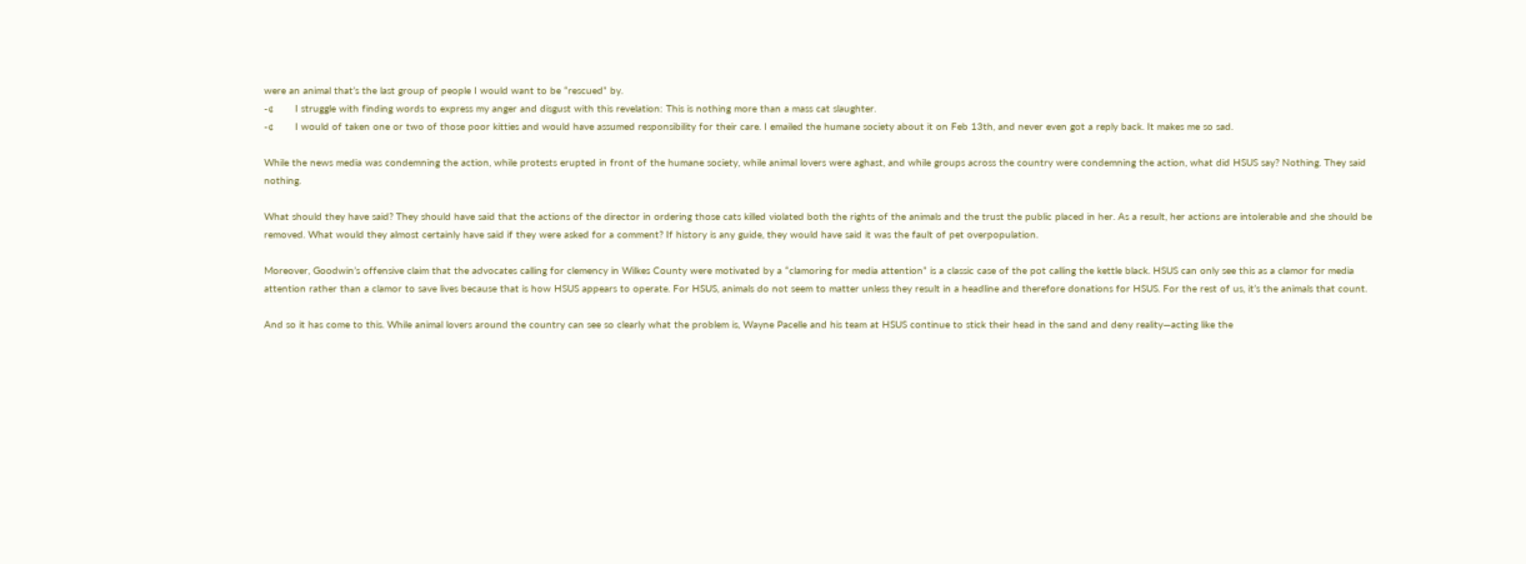were an animal that’s the last group of people I would want to be “rescued” by.
-¢       I struggle with finding words to express my anger and disgust with this revelation: This is nothing more than a mass cat slaughter.
-¢       I would of taken one or two of those poor kitties and would have assumed responsibility for their care. I emailed the humane society about it on Feb 13th, and never even got a reply back. It makes me so sad.

While the news media was condemning the action, while protests erupted in front of the humane society, while animal lovers were aghast, and while groups across the country were condemning the action, what did HSUS say? Nothing. They said nothing.

What should they have said? They should have said that the actions of the director in ordering those cats killed violated both the rights of the animals and the trust the public placed in her. As a result, her actions are intolerable and she should be removed. What would they almost certainly have said if they were asked for a comment? If history is any guide, they would have said it was the fault of pet overpopulation.

Moreover, Goodwin’s offensive claim that the advocates calling for clemency in Wilkes County were motivated by a “clamoring for media attention” is a classic case of the pot calling the kettle black. HSUS can only see this as a clamor for media attention rather than a clamor to save lives because that is how HSUS appears to operate. For HSUS, animals do not seem to matter unless they result in a headline and therefore donations for HSUS. For the rest of us, it’s the animals that count.

And so it has come to this. While animal lovers around the country can see so clearly what the problem is, Wayne Pacelle and his team at HSUS continue to stick their head in the sand and deny reality—acting like the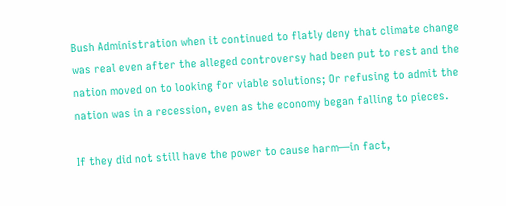Bush Administration when it continued to flatly deny that climate change was real even after the alleged controversy had been put to rest and the nation moved on to looking for viable solutions; Or refusing to admit the nation was in a recession, even as the economy began falling to pieces.

If they did not still have the power to cause harm—in fact,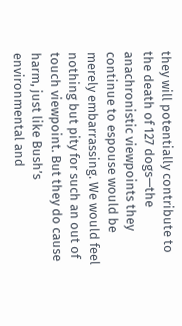they will potentially contribute to the death of 127 dogs—the anachronistic viewpoints they continue to espouse would be merely embarrassing. We would feel nothing but pity for such an out of touch viewpoint. But they do cause harm, just like Bush’s environmental and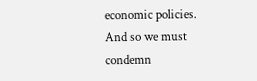economic policies. And so we must condemn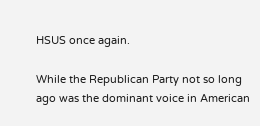HSUS once again.

While the Republican Party not so long ago was the dominant voice in American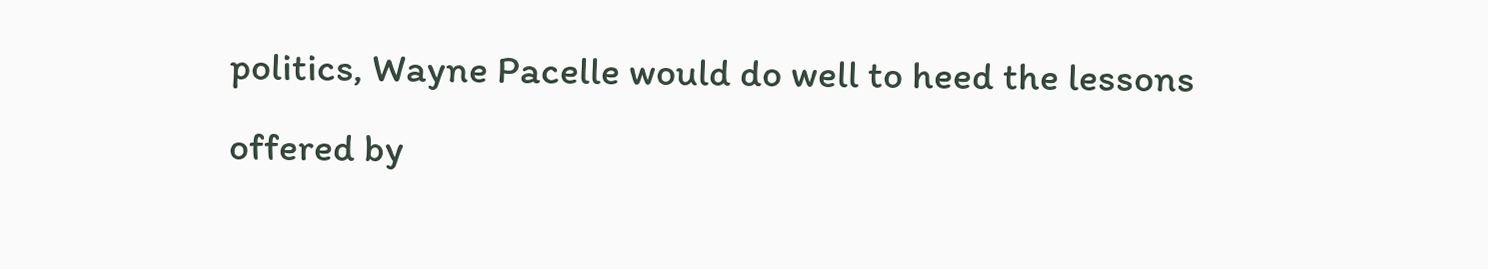politics, Wayne Pacelle would do well to heed the lessons offered by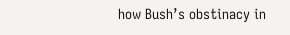how Bush’s obstinacy in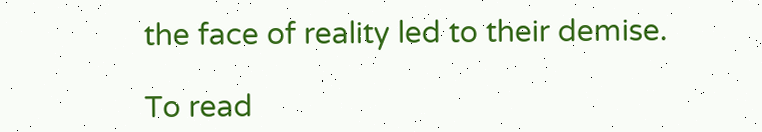the face of reality led to their demise.

To read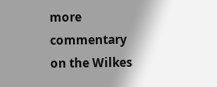more commentary on the Wilkes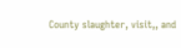County slaughter, visit,, and